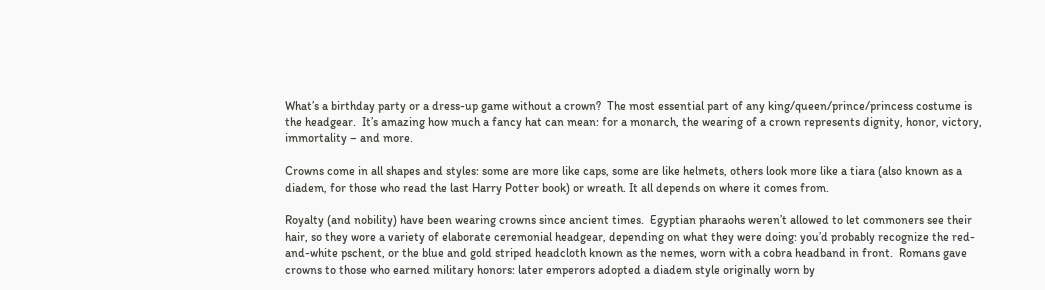What’s a birthday party or a dress-up game without a crown?  The most essential part of any king/queen/prince/princess costume is the headgear.  It’s amazing how much a fancy hat can mean: for a monarch, the wearing of a crown represents dignity, honor, victory, immortality – and more.

Crowns come in all shapes and styles: some are more like caps, some are like helmets, others look more like a tiara (also known as a diadem, for those who read the last Harry Potter book) or wreath. It all depends on where it comes from.

Royalty (and nobility) have been wearing crowns since ancient times.  Egyptian pharaohs weren’t allowed to let commoners see their hair, so they wore a variety of elaborate ceremonial headgear, depending on what they were doing: you’d probably recognize the red-and-white pschent, or the blue and gold striped headcloth known as the nemes, worn with a cobra headband in front.  Romans gave crowns to those who earned military honors: later emperors adopted a diadem style originally worn by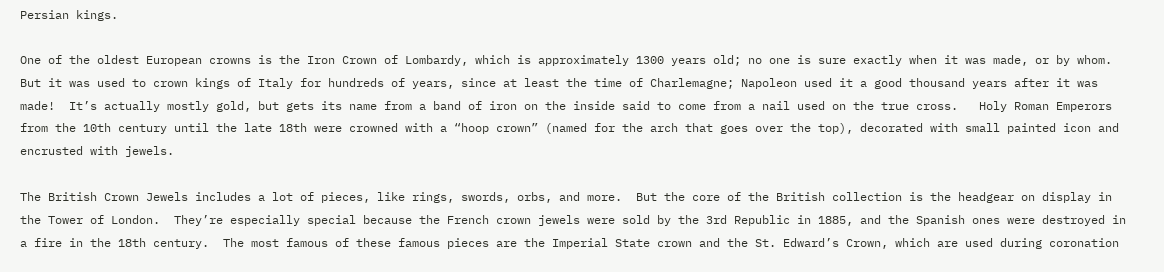Persian kings.

One of the oldest European crowns is the Iron Crown of Lombardy, which is approximately 1300 years old; no one is sure exactly when it was made, or by whom.  But it was used to crown kings of Italy for hundreds of years, since at least the time of Charlemagne; Napoleon used it a good thousand years after it was made!  It’s actually mostly gold, but gets its name from a band of iron on the inside said to come from a nail used on the true cross.   Holy Roman Emperors from the 10th century until the late 18th were crowned with a “hoop crown” (named for the arch that goes over the top), decorated with small painted icon and encrusted with jewels.

The British Crown Jewels includes a lot of pieces, like rings, swords, orbs, and more.  But the core of the British collection is the headgear on display in the Tower of London.  They’re especially special because the French crown jewels were sold by the 3rd Republic in 1885, and the Spanish ones were destroyed in a fire in the 18th century.  The most famous of these famous pieces are the Imperial State crown and the St. Edward’s Crown, which are used during coronation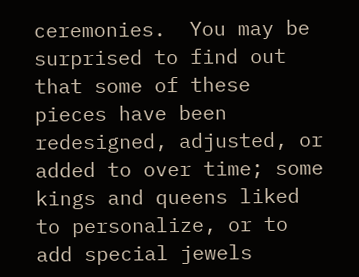ceremonies.  You may be surprised to find out that some of these pieces have been redesigned, adjusted, or added to over time; some kings and queens liked to personalize, or to add special jewels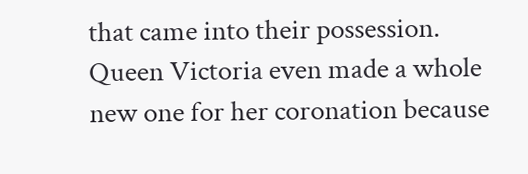that came into their possession.  Queen Victoria even made a whole new one for her coronation because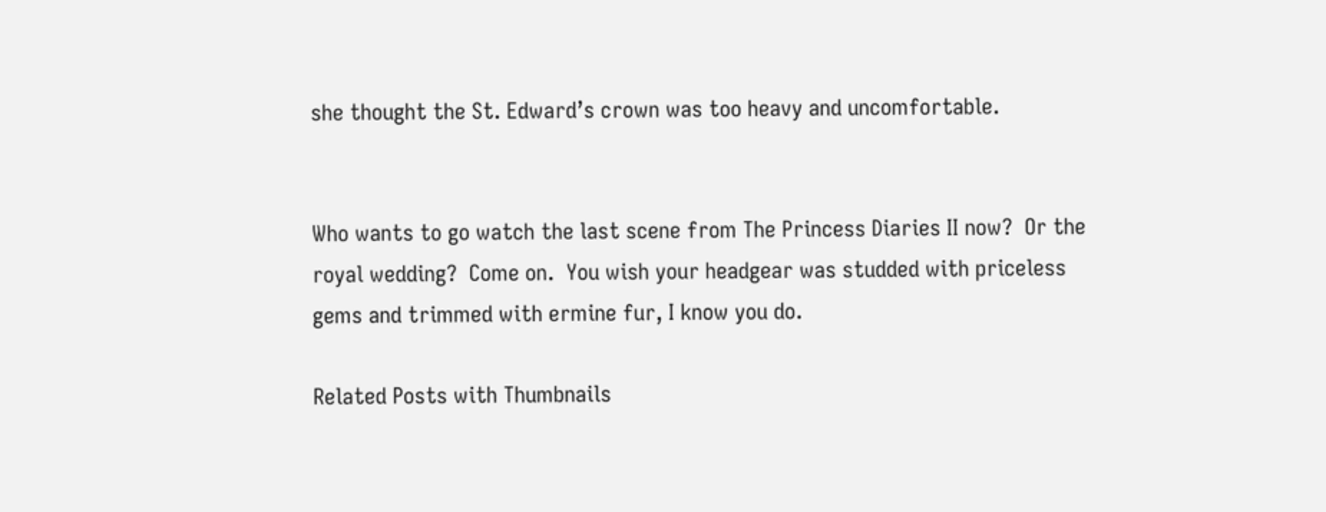she thought the St. Edward’s crown was too heavy and uncomfortable.


Who wants to go watch the last scene from The Princess Diaries II now?  Or the royal wedding?  Come on.  You wish your headgear was studded with priceless gems and trimmed with ermine fur, I know you do.

Related Posts with Thumbnails